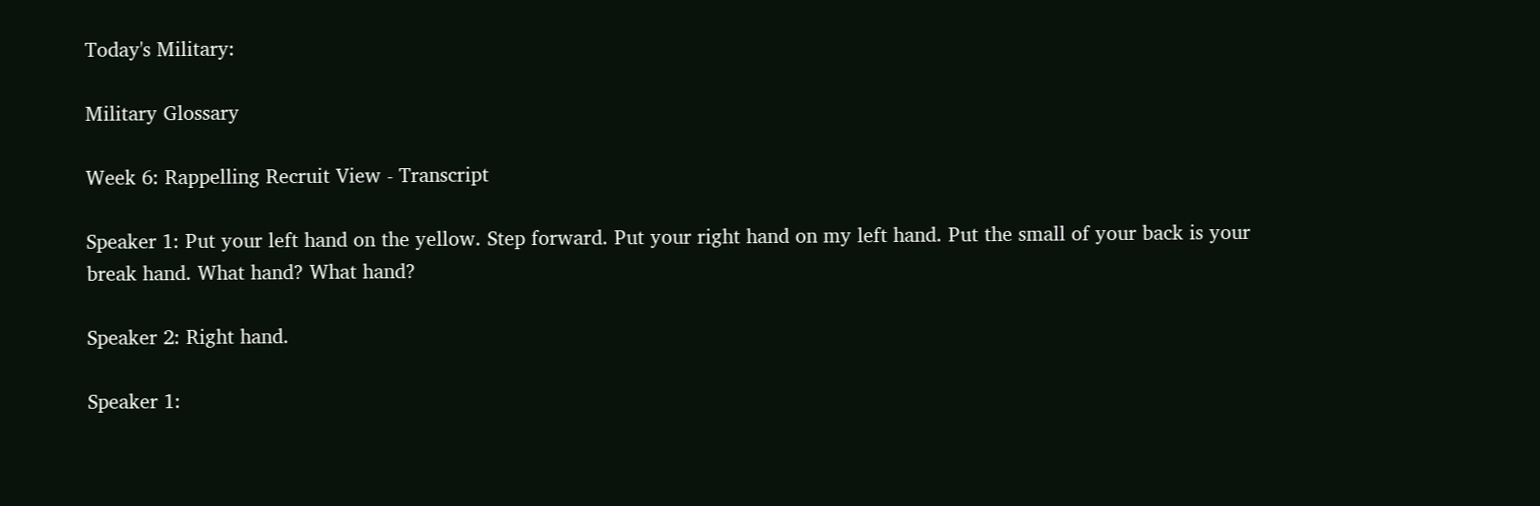Today's Military:

Military Glossary

Week 6: Rappelling Recruit View - Transcript

Speaker 1: Put your left hand on the yellow. Step forward. Put your right hand on my left hand. Put the small of your back is your break hand. What hand? What hand?

Speaker 2: Right hand.

Speaker 1: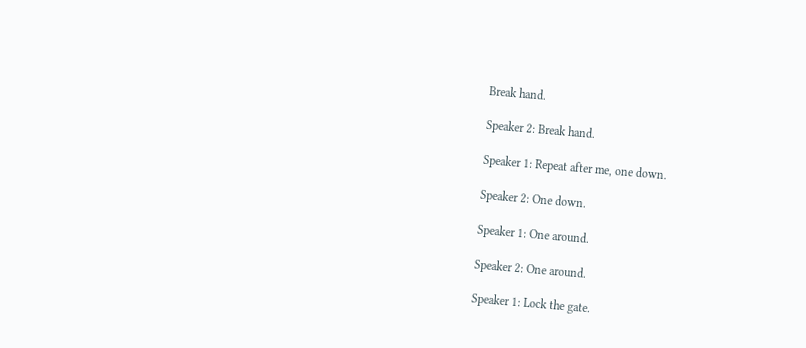Break hand.

Speaker 2: Break hand.

Speaker 1: Repeat after me, one down.

Speaker 2: One down.

Speaker 1: One around.

Speaker 2: One around.

Speaker 1: Lock the gate.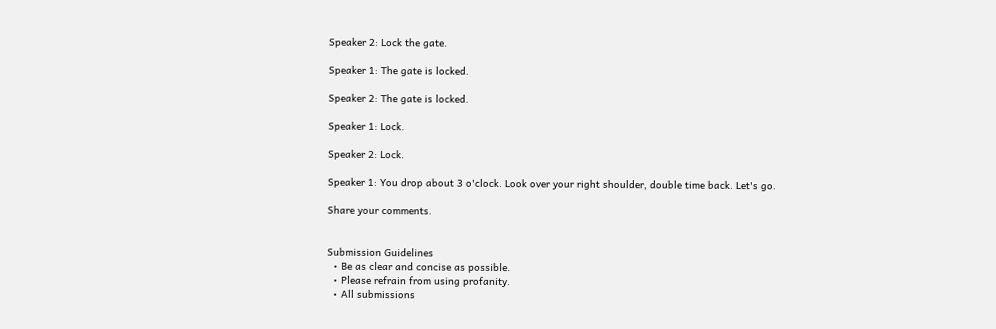Speaker 2: Lock the gate.

Speaker 1: The gate is locked.

Speaker 2: The gate is locked.

Speaker 1: Lock.

Speaker 2: Lock.

Speaker 1: You drop about 3 o'clock. Look over your right shoulder, double time back. Let's go.

Share your comments.


Submission Guidelines
  • Be as clear and concise as possible.
  • Please refrain from using profanity.
  • All submissions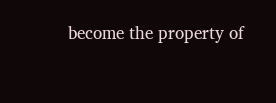become the property of